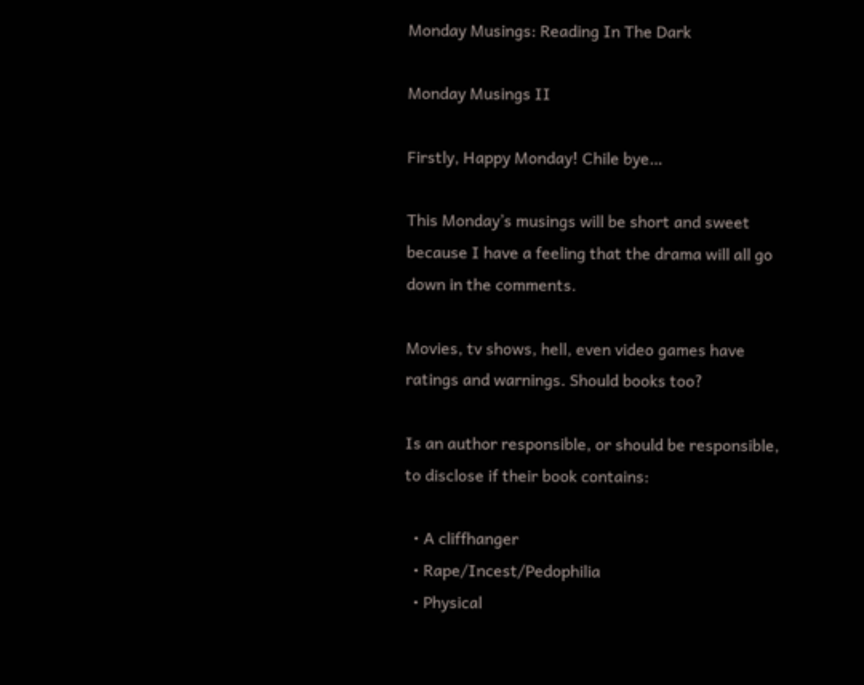Monday Musings: Reading In The Dark

Monday Musings II

Firstly, Happy Monday! Chile bye…

This Monday’s musings will be short and sweet because I have a feeling that the drama will all go down in the comments.

Movies, tv shows, hell, even video games have ratings and warnings. Should books too?

Is an author responsible, or should be responsible, to disclose if their book contains:

  • A cliffhanger
  • Rape/Incest/Pedophilia
  • Physical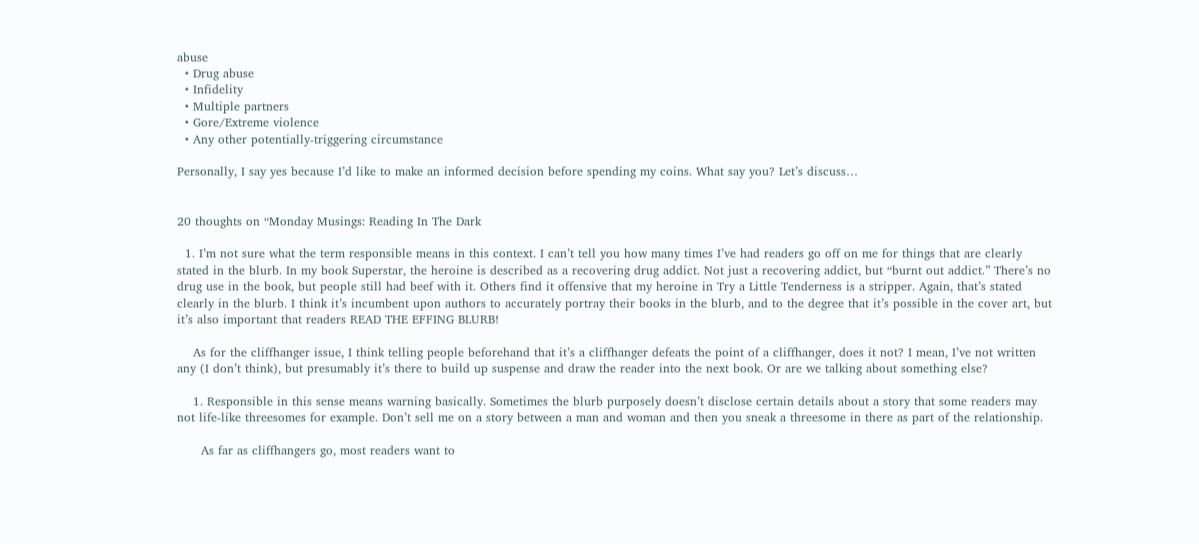abuse
  • Drug abuse
  • Infidelity
  • Multiple partners
  • Gore/Extreme violence
  • Any other potentially-triggering circumstance

Personally, I say yes because I’d like to make an informed decision before spending my coins. What say you? Let’s discuss…


20 thoughts on “Monday Musings: Reading In The Dark

  1. I’m not sure what the term responsible means in this context. I can’t tell you how many times I’ve had readers go off on me for things that are clearly stated in the blurb. In my book Superstar, the heroine is described as a recovering drug addict. Not just a recovering addict, but “burnt out addict.” There’s no drug use in the book, but people still had beef with it. Others find it offensive that my heroine in Try a Little Tenderness is a stripper. Again, that’s stated clearly in the blurb. I think it’s incumbent upon authors to accurately portray their books in the blurb, and to the degree that it’s possible in the cover art, but it’s also important that readers READ THE EFFING BLURB!

    As for the cliffhanger issue, I think telling people beforehand that it’s a cliffhanger defeats the point of a cliffhanger, does it not? I mean, I’ve not written any (I don’t think), but presumably it’s there to build up suspense and draw the reader into the next book. Or are we talking about something else?

    1. Responsible in this sense means warning basically. Sometimes the blurb purposely doesn’t disclose certain details about a story that some readers may not life-like threesomes for example. Don’t sell me on a story between a man and woman and then you sneak a threesome in there as part of the relationship.

      As far as cliffhangers go, most readers want to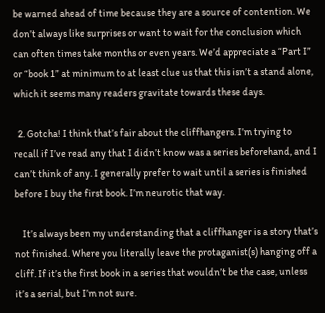be warned ahead of time because they are a source of contention. We don’t always like surprises or want to wait for the conclusion which can often times take months or even years. We’d appreciate a “Part I” or “book 1” at minimum to at least clue us that this isn’t a stand alone, which it seems many readers gravitate towards these days.

  2. Gotcha! I think that’s fair about the cliffhangers. I’m trying to recall if I’ve read any that I didn’t know was a series beforehand, and I can’t think of any. I generally prefer to wait until a series is finished before I buy the first book. I’m neurotic that way.

    It’s always been my understanding that a cliffhanger is a story that’s not finished. Where you literally leave the protaganist(s) hanging off a cliff. If it’s the first book in a series that wouldn’t be the case, unless it’s a serial, but I’m not sure.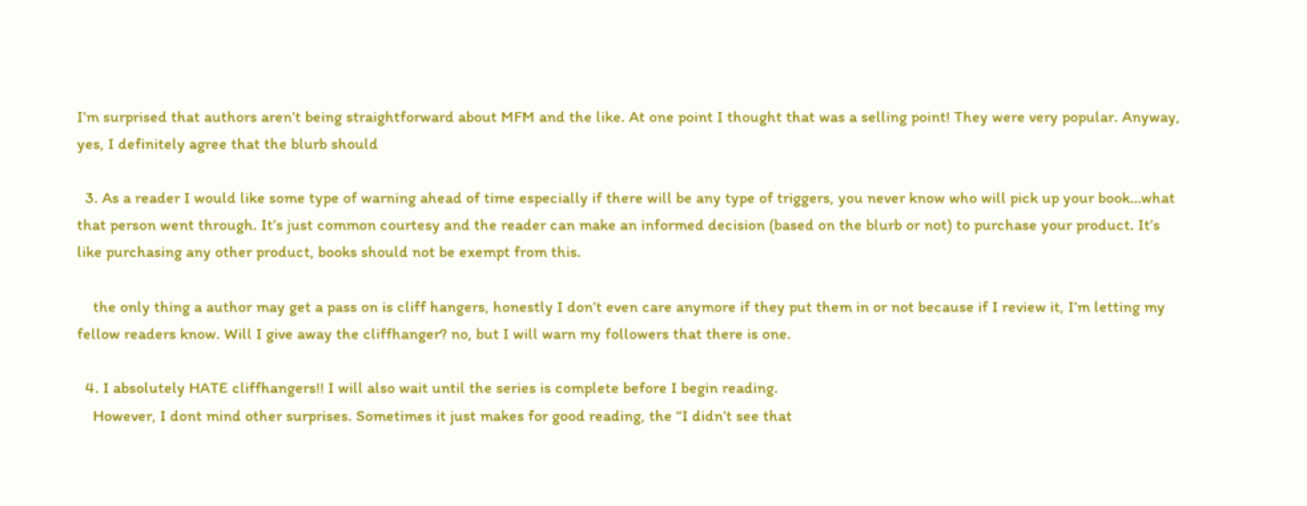I’m surprised that authors aren’t being straightforward about MFM and the like. At one point I thought that was a selling point! They were very popular. Anyway, yes, I definitely agree that the blurb should

  3. As a reader I would like some type of warning ahead of time especially if there will be any type of triggers, you never know who will pick up your book…what that person went through. It’s just common courtesy and the reader can make an informed decision (based on the blurb or not) to purchase your product. It’s like purchasing any other product, books should not be exempt from this.

    the only thing a author may get a pass on is cliff hangers, honestly I don’t even care anymore if they put them in or not because if I review it, I’m letting my fellow readers know. Will I give away the cliffhanger? no, but I will warn my followers that there is one.

  4. I absolutely HATE cliffhangers!! I will also wait until the series is complete before I begin reading.
    However, I dont mind other surprises. Sometimes it just makes for good reading, the “I didn’t see that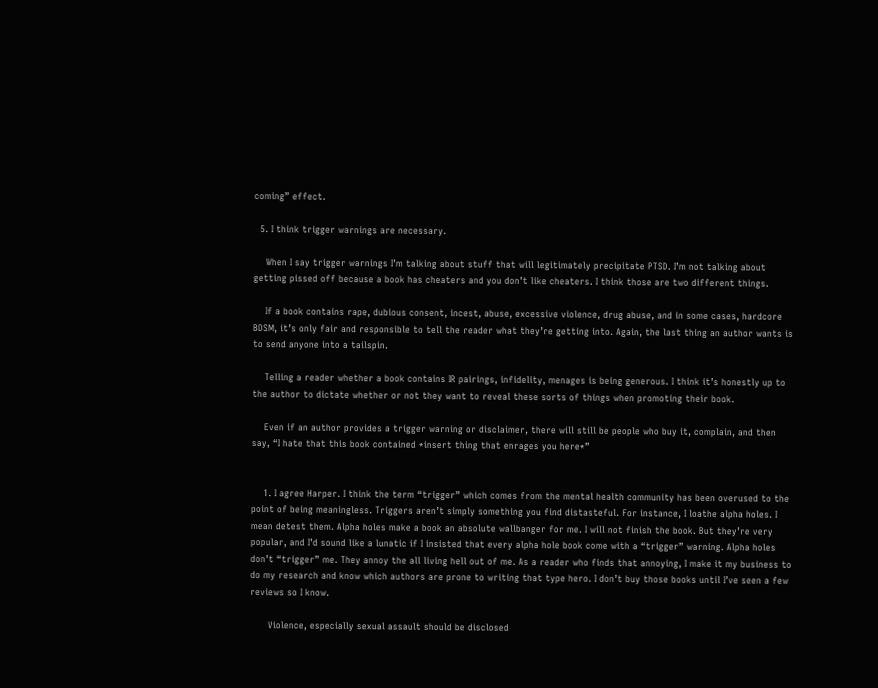coming” effect.

  5. I think trigger warnings are necessary.

    When I say trigger warnings I’m talking about stuff that will legitimately precipitate PTSD. I’m not talking about getting pissed off because a book has cheaters and you don’t like cheaters. I think those are two different things.

    If a book contains rape, dubious consent, incest, abuse, excessive violence, drug abuse, and in some cases, hardcore BDSM, it’s only fair and responsible to tell the reader what they’re getting into. Again, the last thing an author wants is to send anyone into a tailspin.

    Telling a reader whether a book contains IR pairings, infidelity, menages is being generous. I think it’s honestly up to the author to dictate whether or not they want to reveal these sorts of things when promoting their book.

    Even if an author provides a trigger warning or disclaimer, there will still be people who buy it, complain, and then say, “I hate that this book contained *insert thing that enrages you here*”


    1. I agree Harper. I think the term “trigger” which comes from the mental health community has been overused to the point of being meaningless. Triggers aren’t simply something you find distasteful. For instance, I loathe alpha holes. I mean detest them. Alpha holes make a book an absolute wallbanger for me. I will not finish the book. But they’re very popular, and I’d sound like a lunatic if I insisted that every alpha hole book come with a “trigger” warning. Alpha holes don’t “trigger” me. They annoy the all living hell out of me. As a reader who finds that annoying, I make it my business to do my research and know which authors are prone to writing that type hero. I don’t buy those books until I’ve seen a few reviews so I know.

      Violence, especially sexual assault should be disclosed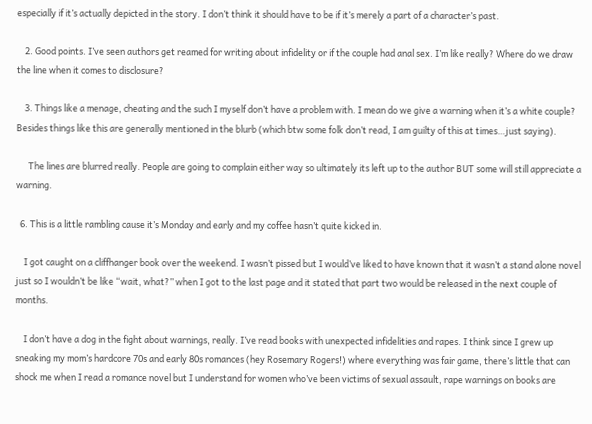especially if it’s actually depicted in the story. I don’t think it should have to be if it’s merely a part of a character’s past.

    2. Good points. I’ve seen authors get reamed for writing about infidelity or if the couple had anal sex. I’m like really? Where do we draw the line when it comes to disclosure?

    3. Things like a menage, cheating and the such I myself don’t have a problem with. I mean do we give a warning when it’s a white couple? Besides things like this are generally mentioned in the blurb (which btw some folk don’t read, I am guilty of this at times…just saying).

      The lines are blurred really. People are going to complain either way so ultimately its left up to the author BUT some will still appreciate a warning.

  6. This is a little rambling cause it’s Monday and early and my coffee hasn’t quite kicked in.

    I got caught on a cliffhanger book over the weekend. I wasn’t pissed but I would’ve liked to have known that it wasn’t a stand alone novel just so I wouldn’t be like “wait, what?” when I got to the last page and it stated that part two would be released in the next couple of months.

    I don’t have a dog in the fight about warnings, really. I’ve read books with unexpected infidelities and rapes. I think since I grew up sneaking my mom’s hardcore 70s and early 80s romances (hey Rosemary Rogers!) where everything was fair game, there’s little that can shock me when I read a romance novel but I understand for women who’ve been victims of sexual assault, rape warnings on books are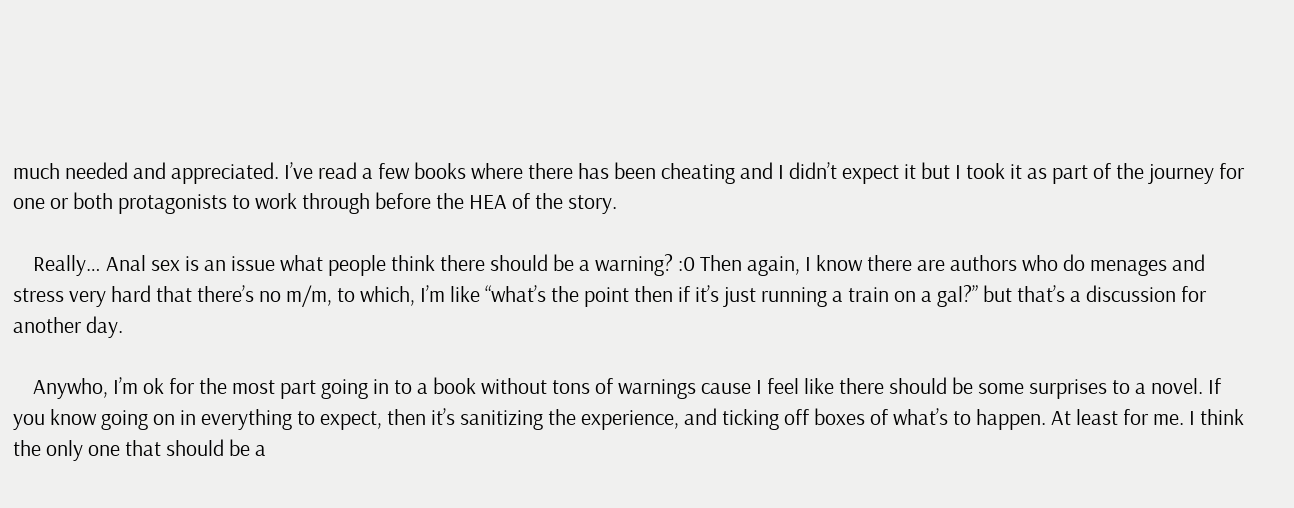much needed and appreciated. I’ve read a few books where there has been cheating and I didn’t expect it but I took it as part of the journey for one or both protagonists to work through before the HEA of the story.

    Really… Anal sex is an issue what people think there should be a warning? :0 Then again, I know there are authors who do menages and stress very hard that there’s no m/m, to which, I’m like “what’s the point then if it’s just running a train on a gal?” but that’s a discussion for another day.

    Anywho, I’m ok for the most part going in to a book without tons of warnings cause I feel like there should be some surprises to a novel. If you know going on in everything to expect, then it’s sanitizing the experience, and ticking off boxes of what’s to happen. At least for me. I think the only one that should be a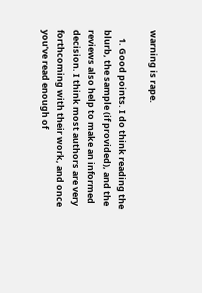warning is rape.

    1. Good points. I do think reading the blurb, the sample (if provided), and the reviews also help to make an informed decision. I think most authors are very forthcoming with their work, and once you’ve read enough of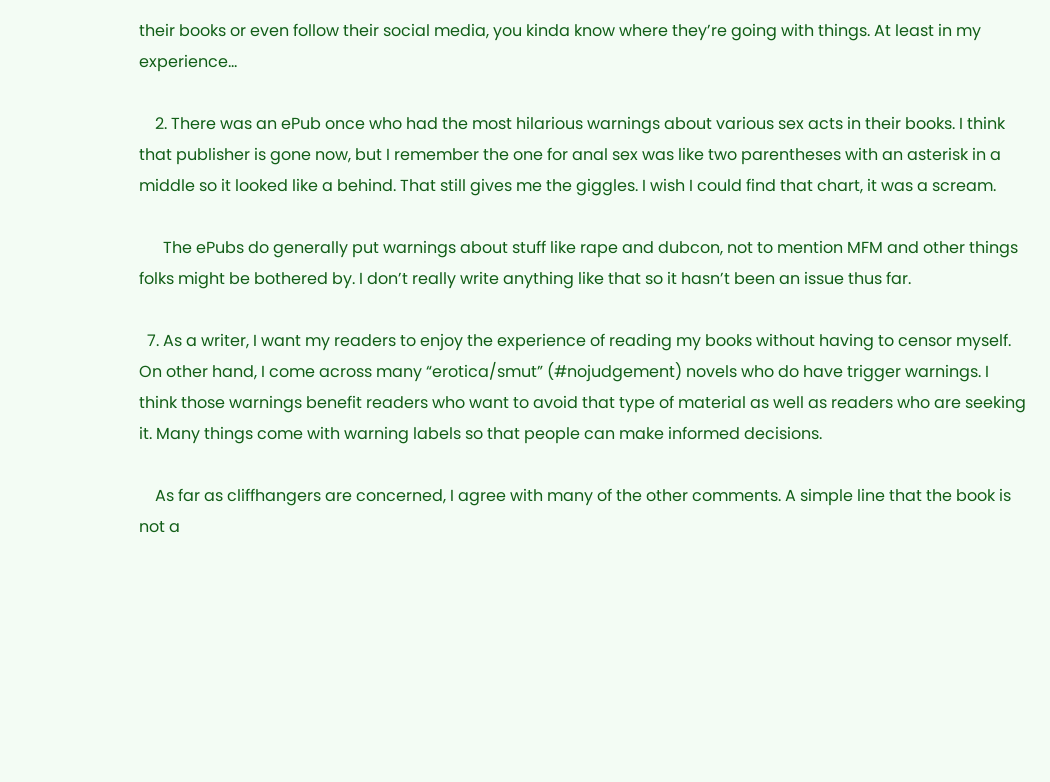their books or even follow their social media, you kinda know where they’re going with things. At least in my experience…

    2. There was an ePub once who had the most hilarious warnings about various sex acts in their books. I think that publisher is gone now, but I remember the one for anal sex was like two parentheses with an asterisk in a middle so it looked like a behind. That still gives me the giggles. I wish I could find that chart, it was a scream.

      The ePubs do generally put warnings about stuff like rape and dubcon, not to mention MFM and other things folks might be bothered by. I don’t really write anything like that so it hasn’t been an issue thus far.

  7. As a writer, I want my readers to enjoy the experience of reading my books without having to censor myself. On other hand, I come across many “erotica/smut” (#nojudgement) novels who do have trigger warnings. I think those warnings benefit readers who want to avoid that type of material as well as readers who are seeking it. Many things come with warning labels so that people can make informed decisions.

    As far as cliffhangers are concerned, I agree with many of the other comments. A simple line that the book is not a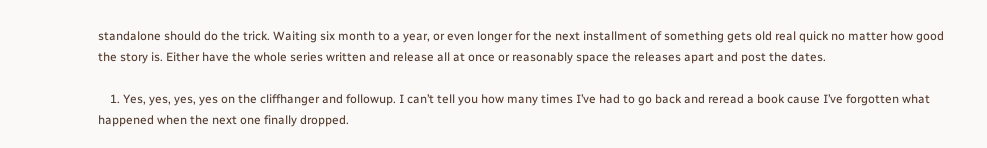standalone should do the trick. Waiting six month to a year, or even longer for the next installment of something gets old real quick no matter how good the story is. Either have the whole series written and release all at once or reasonably space the releases apart and post the dates.

    1. Yes, yes, yes, yes on the cliffhanger and followup. I can’t tell you how many times I’ve had to go back and reread a book cause I’ve forgotten what happened when the next one finally dropped.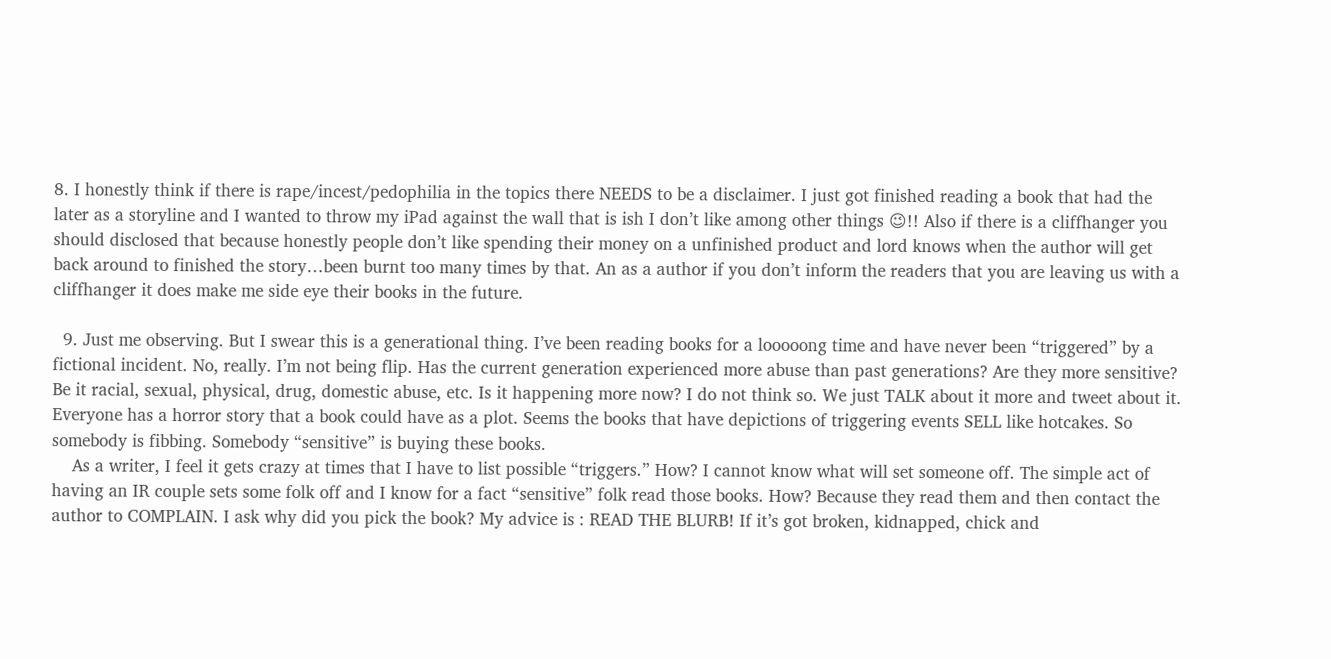8. I honestly think if there is rape/incest/pedophilia in the topics there NEEDS to be a disclaimer. I just got finished reading a book that had the later as a storyline and I wanted to throw my iPad against the wall that is ish I don’t like among other things 😉!! Also if there is a cliffhanger you should disclosed that because honestly people don’t like spending their money on a unfinished product and lord knows when the author will get back around to finished the story…been burnt too many times by that. An as a author if you don’t inform the readers that you are leaving us with a cliffhanger it does make me side eye their books in the future.

  9. Just me observing. But I swear this is a generational thing. I’ve been reading books for a looooong time and have never been “triggered” by a fictional incident. No, really. I’m not being flip. Has the current generation experienced more abuse than past generations? Are they more sensitive? Be it racial, sexual, physical, drug, domestic abuse, etc. Is it happening more now? I do not think so. We just TALK about it more and tweet about it. Everyone has a horror story that a book could have as a plot. Seems the books that have depictions of triggering events SELL like hotcakes. So somebody is fibbing. Somebody “sensitive” is buying these books.
    As a writer, I feel it gets crazy at times that I have to list possible “triggers.” How? I cannot know what will set someone off. The simple act of having an IR couple sets some folk off and I know for a fact “sensitive” folk read those books. How? Because they read them and then contact the author to COMPLAIN. I ask why did you pick the book? My advice is : READ THE BLURB! If it’s got broken, kidnapped, chick and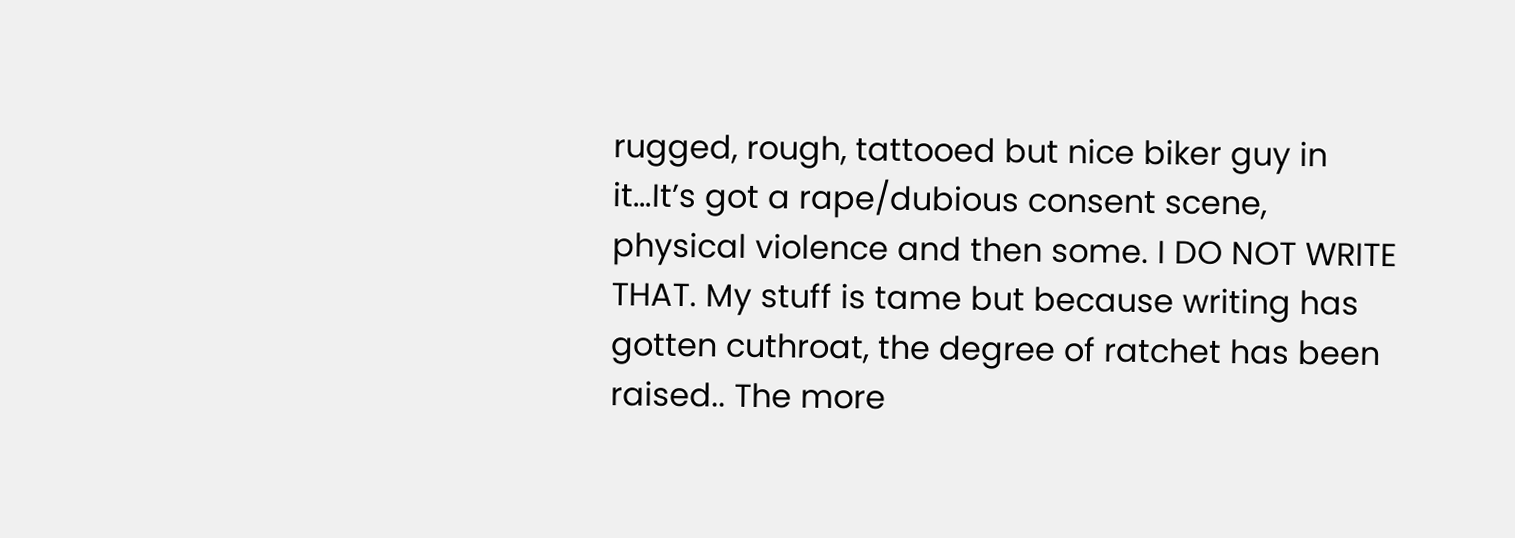rugged, rough, tattooed but nice biker guy in it…It’s got a rape/dubious consent scene, physical violence and then some. I DO NOT WRITE THAT. My stuff is tame but because writing has gotten cuthroat, the degree of ratchet has been raised.. The more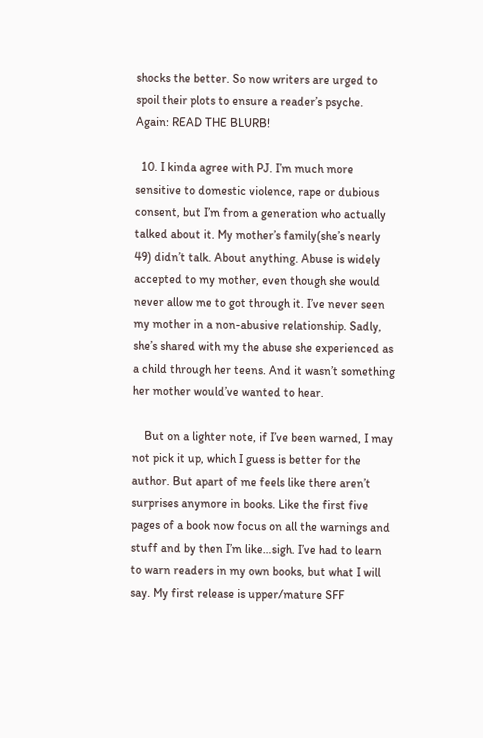shocks the better. So now writers are urged to spoil their plots to ensure a reader’s psyche. Again: READ THE BLURB!

  10. I kinda agree with PJ. I’m much more sensitive to domestic violence, rape or dubious consent, but I’m from a generation who actually talked about it. My mother’s family(she’s nearly 49) didn’t talk. About anything. Abuse is widely accepted to my mother, even though she would never allow me to got through it. I’ve never seen my mother in a non-abusive relationship. Sadly, she’s shared with my the abuse she experienced as a child through her teens. And it wasn’t something her mother would’ve wanted to hear.

    But on a lighter note, if I’ve been warned, I may not pick it up, which I guess is better for the author. But apart of me feels like there aren’t surprises anymore in books. Like the first five pages of a book now focus on all the warnings and stuff and by then I’m like…sigh. I’ve had to learn to warn readers in my own books, but what I will say. My first release is upper/mature SFF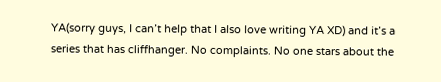YA(sorry guys, I can’t help that I also love writing YA XD) and it’s a series that has cliffhanger. No complaints. No one stars about the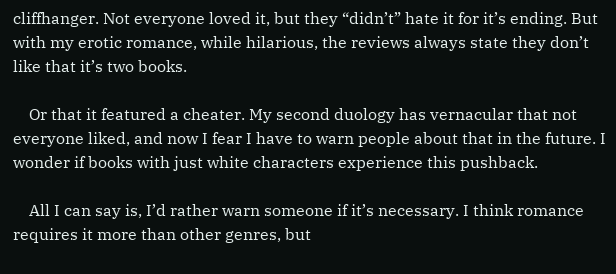cliffhanger. Not everyone loved it, but they “didn’t” hate it for it’s ending. But with my erotic romance, while hilarious, the reviews always state they don’t like that it’s two books.

    Or that it featured a cheater. My second duology has vernacular that not everyone liked, and now I fear I have to warn people about that in the future. I wonder if books with just white characters experience this pushback.

    All I can say is, I’d rather warn someone if it’s necessary. I think romance requires it more than other genres, but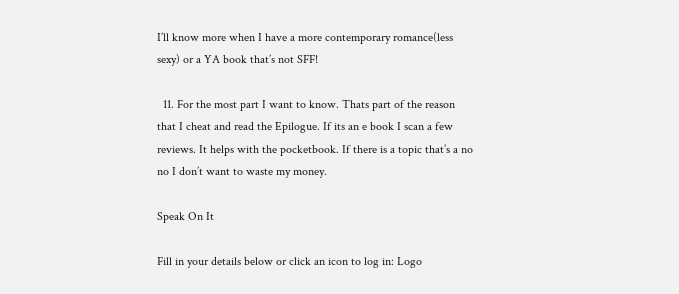I’ll know more when I have a more contemporary romance(less sexy) or a YA book that’s not SFF!

  11. For the most part I want to know. Thats part of the reason that I cheat and read the Epilogue. If its an e book I scan a few reviews. It helps with the pocketbook. If there is a topic that’s a no no I don’t want to waste my money.

Speak On It

Fill in your details below or click an icon to log in: Logo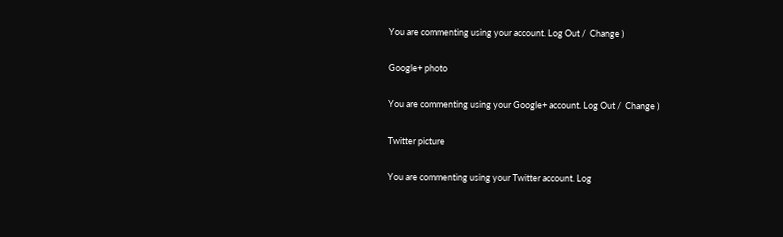You are commenting using your account. Log Out /  Change )

Google+ photo

You are commenting using your Google+ account. Log Out /  Change )

Twitter picture

You are commenting using your Twitter account. Log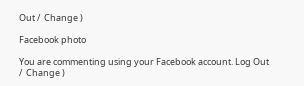Out /  Change )

Facebook photo

You are commenting using your Facebook account. Log Out /  Change )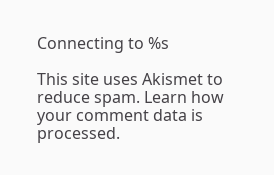Connecting to %s

This site uses Akismet to reduce spam. Learn how your comment data is processed.